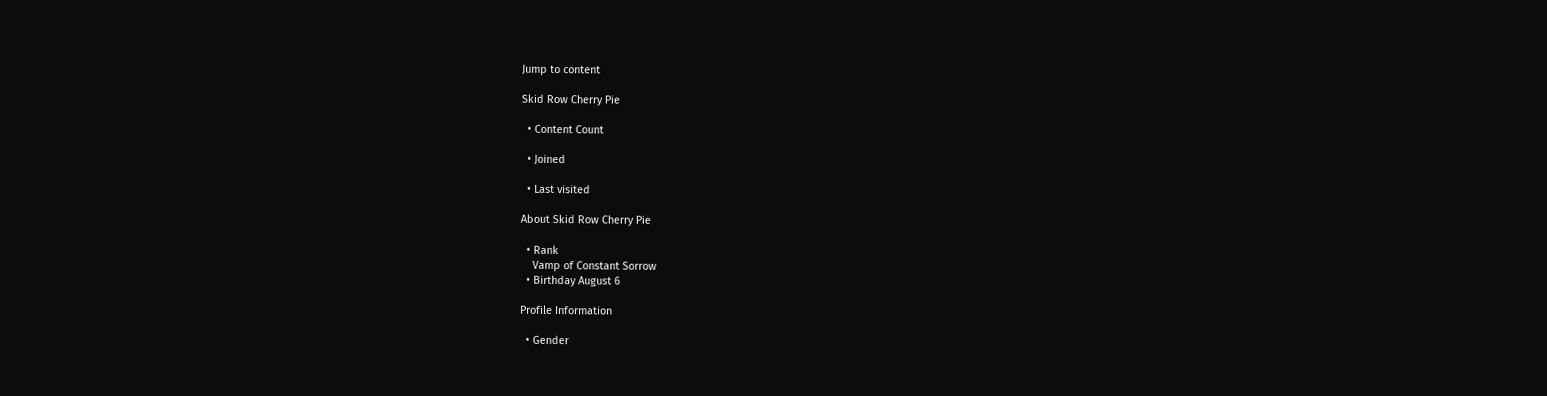Jump to content

Skid Row Cherry Pie

  • Content Count

  • Joined

  • Last visited

About Skid Row Cherry Pie

  • Rank
    Vamp of Constant Sorrow
  • Birthday August 6

Profile Information

  • Gender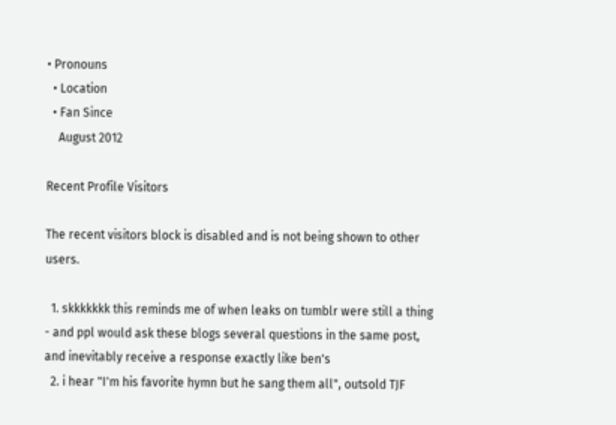• Pronouns
  • Location
  • Fan Since
    August 2012

Recent Profile Visitors

The recent visitors block is disabled and is not being shown to other users.

  1. skkkkkkk this reminds me of when leaks on tumblr were still a thing - and ppl would ask these blogs several questions in the same post, and inevitably receive a response exactly like ben's
  2. i hear "I'm his favorite hymn but he sang them all", outsold TJF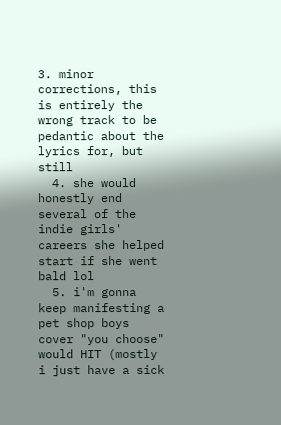3. minor corrections, this is entirely the wrong track to be pedantic about the lyrics for, but still
  4. she would honestly end several of the indie girls' careers she helped start if she went bald lol
  5. i'm gonna keep manifesting a pet shop boys cover "you choose" would HIT (mostly i just have a sick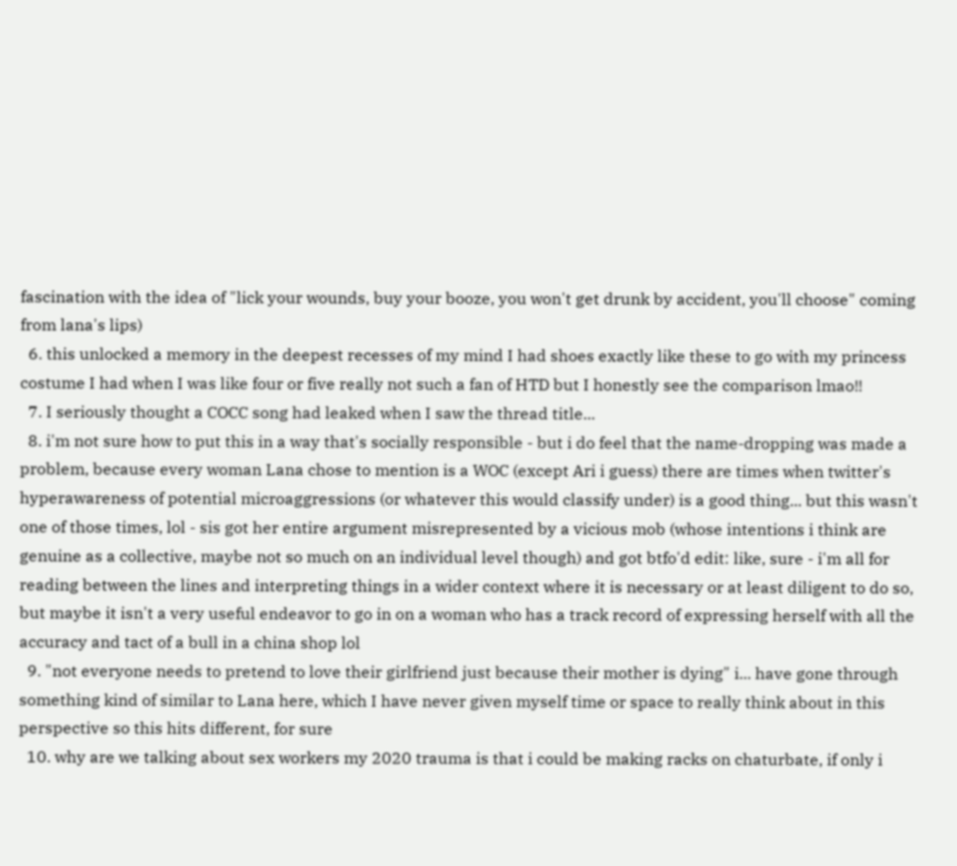fascination with the idea of "lick your wounds, buy your booze, you won't get drunk by accident, you'll choose" coming from lana's lips)
  6. this unlocked a memory in the deepest recesses of my mind I had shoes exactly like these to go with my princess costume I had when I was like four or five really not such a fan of HTD but I honestly see the comparison lmao!!
  7. I seriously thought a COCC song had leaked when I saw the thread title...
  8. i'm not sure how to put this in a way that's socially responsible - but i do feel that the name-dropping was made a problem, because every woman Lana chose to mention is a WOC (except Ari i guess) there are times when twitter's hyperawareness of potential microaggressions (or whatever this would classify under) is a good thing... but this wasn't one of those times, lol - sis got her entire argument misrepresented by a vicious mob (whose intentions i think are genuine as a collective, maybe not so much on an individual level though) and got btfo'd edit: like, sure - i'm all for reading between the lines and interpreting things in a wider context where it is necessary or at least diligent to do so, but maybe it isn't a very useful endeavor to go in on a woman who has a track record of expressing herself with all the accuracy and tact of a bull in a china shop lol
  9. "not everyone needs to pretend to love their girlfriend just because their mother is dying" i... have gone through something kind of similar to Lana here, which I have never given myself time or space to really think about in this perspective so this hits different, for sure
  10. why are we talking about sex workers my 2020 trauma is that i could be making racks on chaturbate, if only i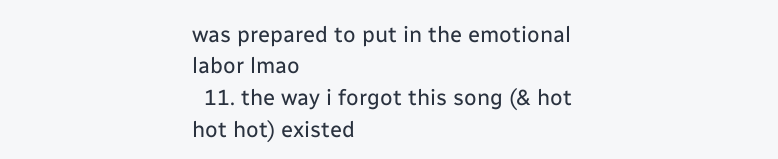was prepared to put in the emotional labor lmao
  11. the way i forgot this song (& hot hot hot) existed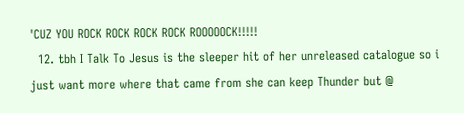'CUZ YOU ROCK ROCK ROCK ROCK ROOOOOCK!!!!!
  12. tbh I Talk To Jesus is the sleeper hit of her unreleased catalogue so i just want more where that came from she can keep Thunder but @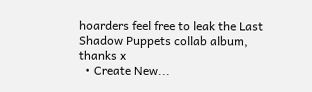hoarders feel free to leak the Last Shadow Puppets collab album, thanks x
  • Create New...